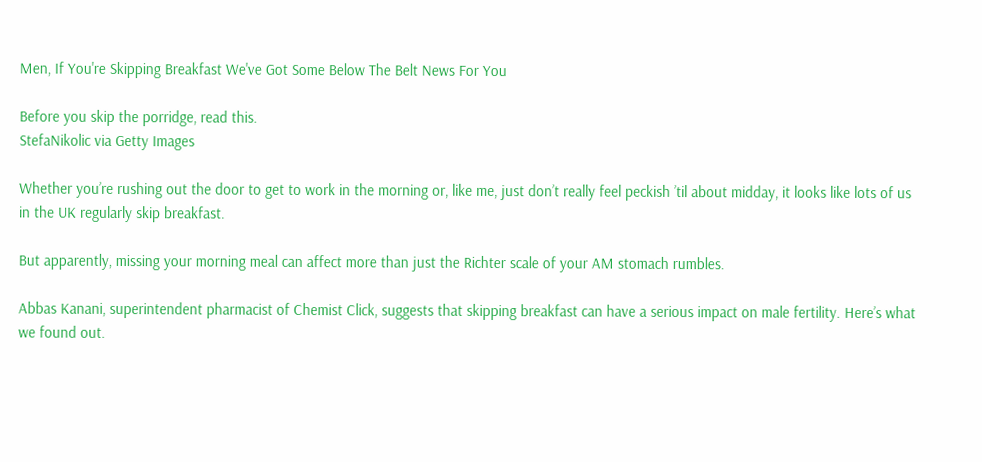Men, If You're Skipping Breakfast We've Got Some Below The Belt News For You

Before you skip the porridge, read this.
StefaNikolic via Getty Images

Whether you’re rushing out the door to get to work in the morning or, like me, just don’t really feel peckish ’til about midday, it looks like lots of us in the UK regularly skip breakfast.

But apparently, missing your morning meal can affect more than just the Richter scale of your AM stomach rumbles.

Abbas Kanani, superintendent pharmacist of Chemist Click, suggests that skipping breakfast can have a serious impact on male fertility. Here’s what we found out.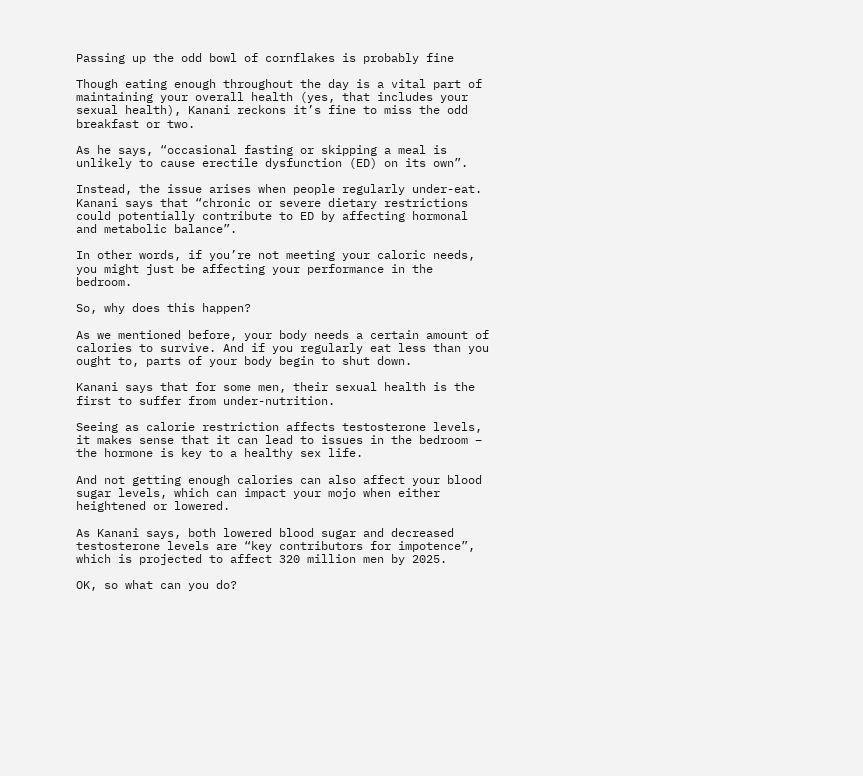Passing up the odd bowl of cornflakes is probably fine

Though eating enough throughout the day is a vital part of maintaining your overall health (yes, that includes your sexual health), Kanani reckons it’s fine to miss the odd breakfast or two.

As he says, “occasional fasting or skipping a meal is unlikely to cause erectile dysfunction (ED) on its own”.

Instead, the issue arises when people regularly under-eat. Kanani says that “chronic or severe dietary restrictions could potentially contribute to ED by affecting hormonal and metabolic balance”.

In other words, if you’re not meeting your caloric needs, you might just be affecting your performance in the bedroom.

So, why does this happen?

As we mentioned before, your body needs a certain amount of calories to survive. And if you regularly eat less than you ought to, parts of your body begin to shut down.

Kanani says that for some men, their sexual health is the first to suffer from under-nutrition.

Seeing as calorie restriction affects testosterone levels, it makes sense that it can lead to issues in the bedroom – the hormone is key to a healthy sex life.

And not getting enough calories can also affect your blood sugar levels, which can impact your mojo when either heightened or lowered.

As Kanani says, both lowered blood sugar and decreased testosterone levels are “key contributors for impotence”, which is projected to affect 320 million men by 2025.

OK, so what can you do?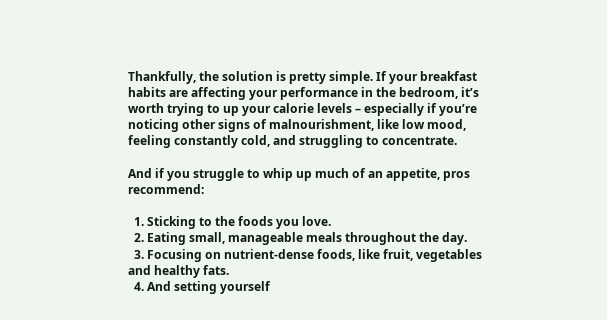Thankfully, the solution is pretty simple. If your breakfast habits are affecting your performance in the bedroom, it’s worth trying to up your calorie levels – especially if you’re noticing other signs of malnourishment, like low mood, feeling constantly cold, and struggling to concentrate.

And if you struggle to whip up much of an appetite, pros recommend:

  1. Sticking to the foods you love.
  2. Eating small, manageable meals throughout the day.
  3. Focusing on nutrient-dense foods, like fruit, vegetables and healthy fats.
  4. And setting yourself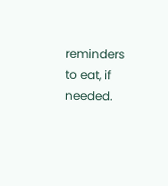reminders to eat, if needed.